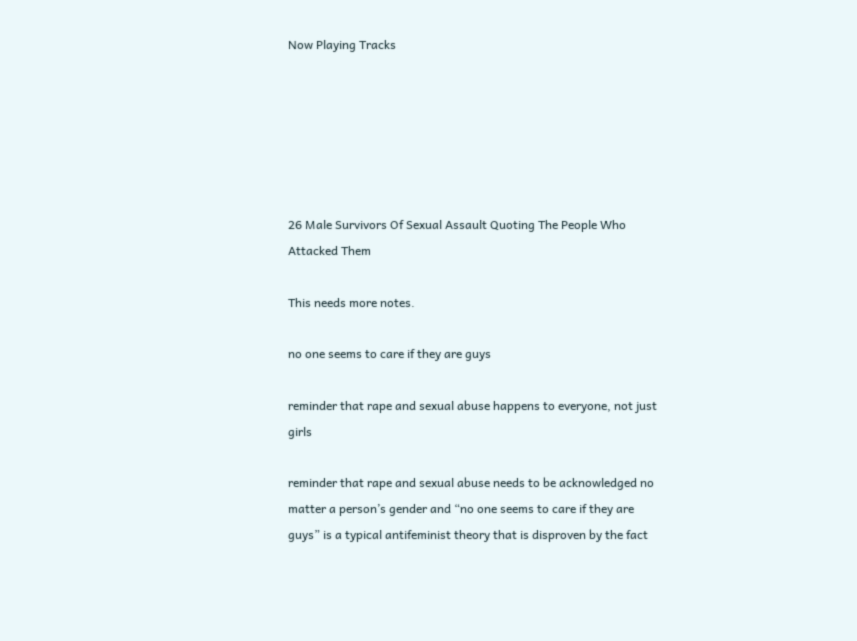Now Playing Tracks






26 Male Survivors Of Sexual Assault Quoting The People Who Attacked Them

This needs more notes.

no one seems to care if they are guys

reminder that rape and sexual abuse happens to everyone, not just girls

reminder that rape and sexual abuse needs to be acknowledged no matter a person’s gender and “no one seems to care if they are guys” is a typical antifeminist theory that is disproven by the fact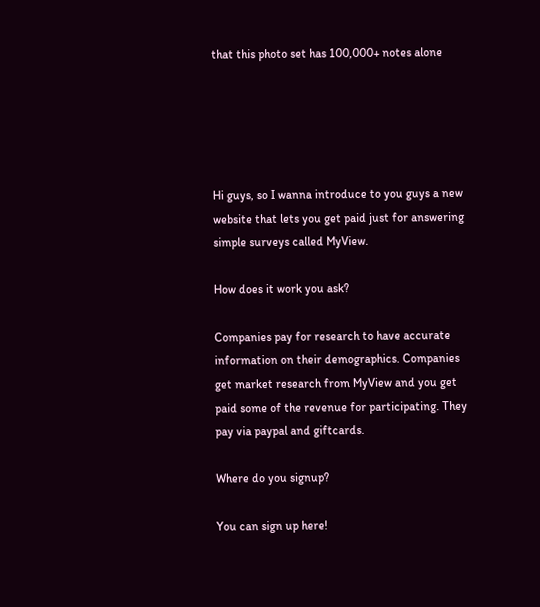that this photo set has 100,000+ notes alone





Hi guys, so I wanna introduce to you guys a new website that lets you get paid just for answering simple surveys called MyView.

How does it work you ask?

Companies pay for research to have accurate information on their demographics. Companies get market research from MyView and you get paid some of the revenue for participating. They pay via paypal and giftcards.

Where do you signup?

You can sign up here!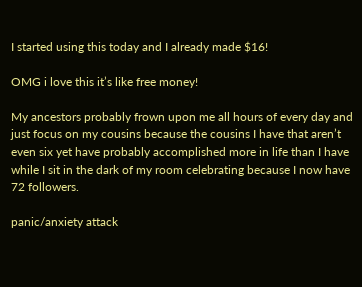I started using this today and I already made $16!

OMG i love this it’s like free money!

My ancestors probably frown upon me all hours of every day and just focus on my cousins because the cousins I have that aren’t even six yet have probably accomplished more in life than I have while I sit in the dark of my room celebrating because I now have 72 followers.

panic/anxiety attack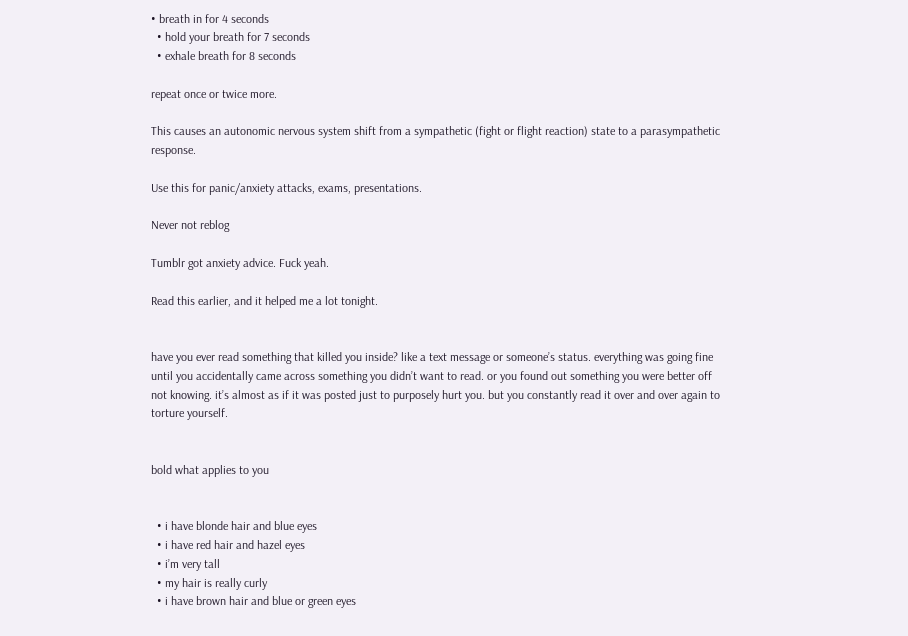• breath in for 4 seconds
  • hold your breath for 7 seconds
  • exhale breath for 8 seconds

repeat once or twice more.

This causes an autonomic nervous system shift from a sympathetic (fight or flight reaction) state to a parasympathetic response.

Use this for panic/anxiety attacks, exams, presentations.

Never not reblog

Tumblr got anxiety advice. Fuck yeah.

Read this earlier, and it helped me a lot tonight.


have you ever read something that killed you inside? like a text message or someone’s status. everything was going fine until you accidentally came across something you didn’t want to read. or you found out something you were better off not knowing. it’s almost as if it was posted just to purposely hurt you. but you constantly read it over and over again to torture yourself.


bold what applies to you


  • i have blonde hair and blue eyes
  • i have red hair and hazel eyes
  • i’m very tall
  • my hair is really curly
  • i have brown hair and blue or green eyes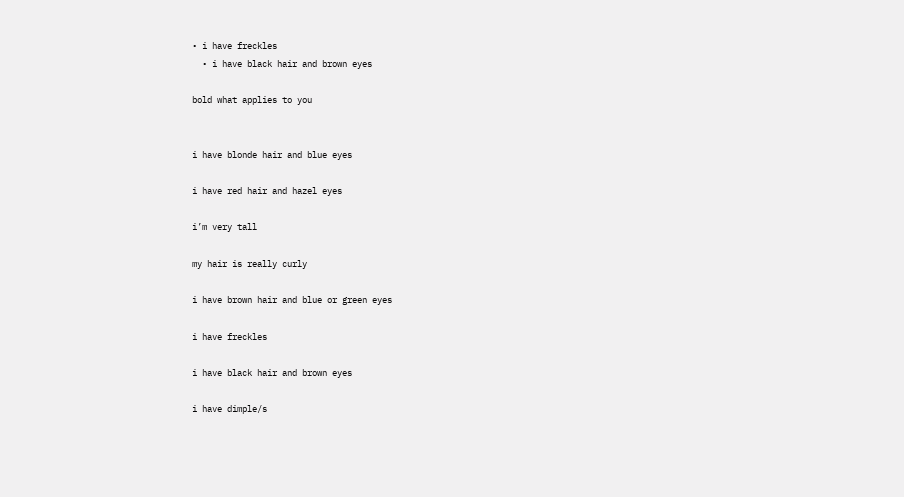• i have freckles
  • i have black hair and brown eyes

bold what applies to you


i have blonde hair and blue eyes

i have red hair and hazel eyes

i’m very tall

my hair is really curly

i have brown hair and blue or green eyes

i have freckles

i have black hair and brown eyes

i have dimple/s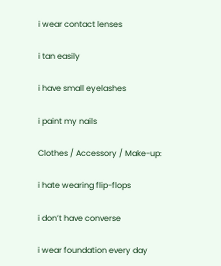i wear contact lenses

i tan easily

i have small eyelashes

i paint my nails

Clothes / Accessory / Make-up:

i hate wearing flip-flops

i don’t have converse

i wear foundation every day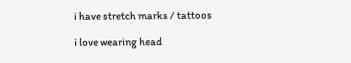i have stretch marks / tattoos

i love wearing head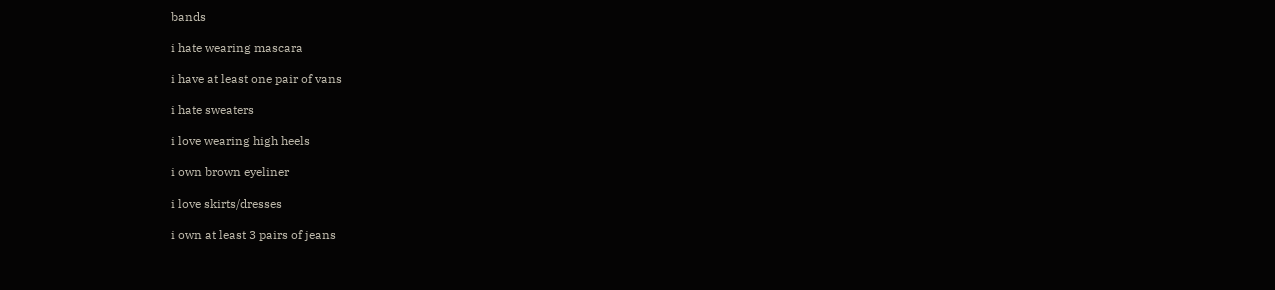bands

i hate wearing mascara

i have at least one pair of vans

i hate sweaters

i love wearing high heels

i own brown eyeliner

i love skirts/dresses

i own at least 3 pairs of jeans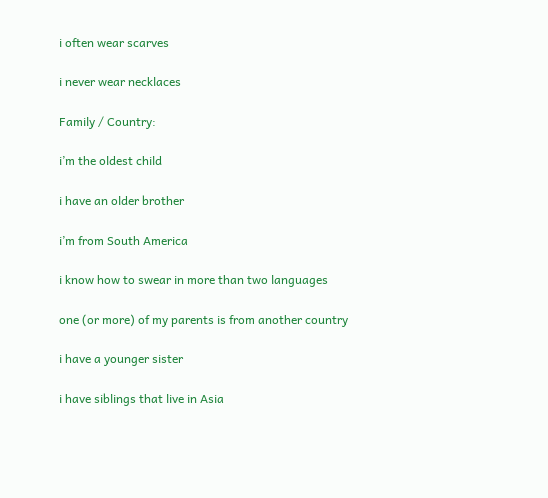i often wear scarves

i never wear necklaces

Family / Country:

i’m the oldest child

i have an older brother

i’m from South America

i know how to swear in more than two languages

one (or more) of my parents is from another country

i have a younger sister

i have siblings that live in Asia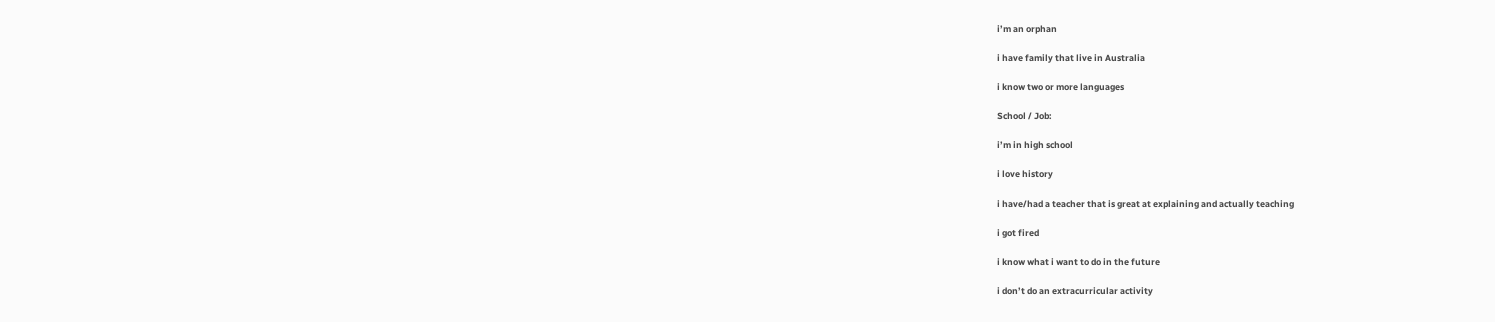i’m an orphan

i have family that live in Australia

i know two or more languages

School / Job:

i’m in high school

i love history

i have/had a teacher that is great at explaining and actually teaching

i got fired

i know what i want to do in the future

i don’t do an extracurricular activity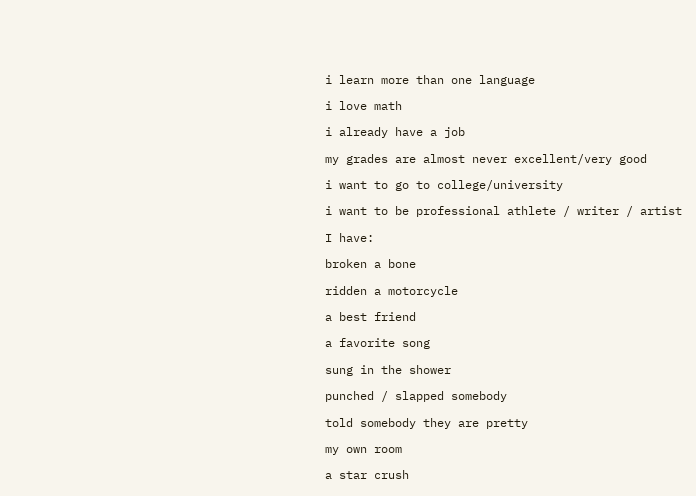i learn more than one language

i love math

i already have a job

my grades are almost never excellent/very good

i want to go to college/university

i want to be professional athlete / writer / artist

I have:

broken a bone

ridden a motorcycle

a best friend

a favorite song

sung in the shower

punched / slapped somebody

told somebody they are pretty

my own room

a star crush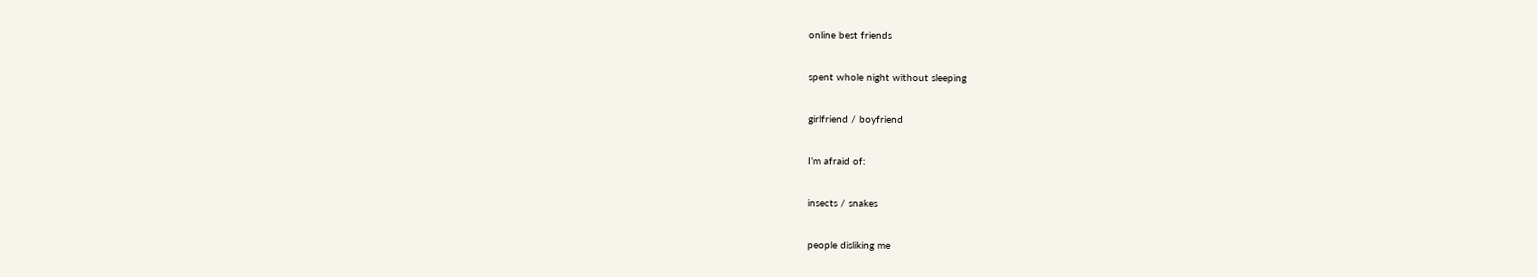online best friends

spent whole night without sleeping

girlfriend / boyfriend

I’m afraid of:

insects / snakes

people disliking me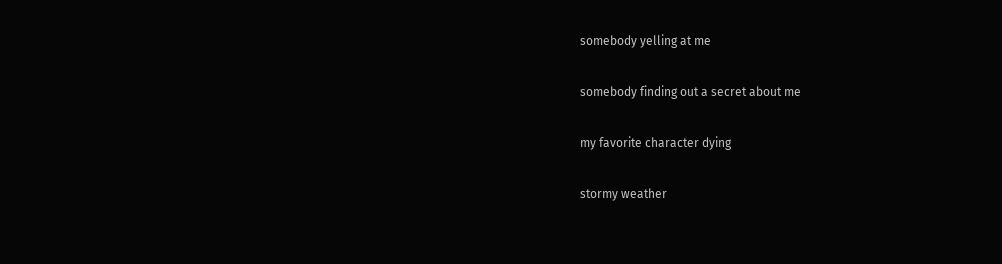somebody yelling at me

somebody finding out a secret about me

my favorite character dying

stormy weather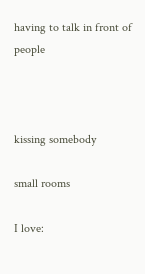having to talk in front of people



kissing somebody

small rooms

I love: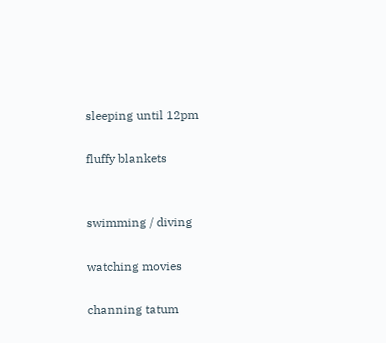sleeping until 12pm

fluffy blankets


swimming / diving

watching movies

channing tatum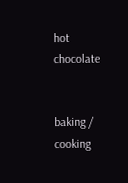hot chocolate


baking / cooking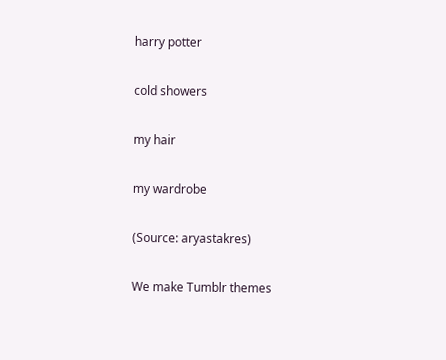harry potter

cold showers

my hair

my wardrobe

(Source: aryastakres)

We make Tumblr themes